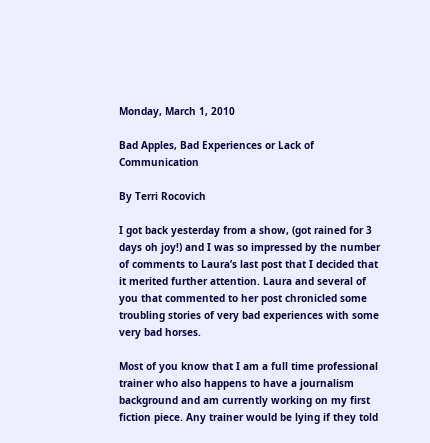Monday, March 1, 2010

Bad Apples, Bad Experiences or Lack of Communication

By Terri Rocovich

I got back yesterday from a show, (got rained for 3 days oh joy!) and I was so impressed by the number of comments to Laura’s last post that I decided that it merited further attention. Laura and several of you that commented to her post chronicled some troubling stories of very bad experiences with some very bad horses.

Most of you know that I am a full time professional trainer who also happens to have a journalism background and am currently working on my first fiction piece. Any trainer would be lying if they told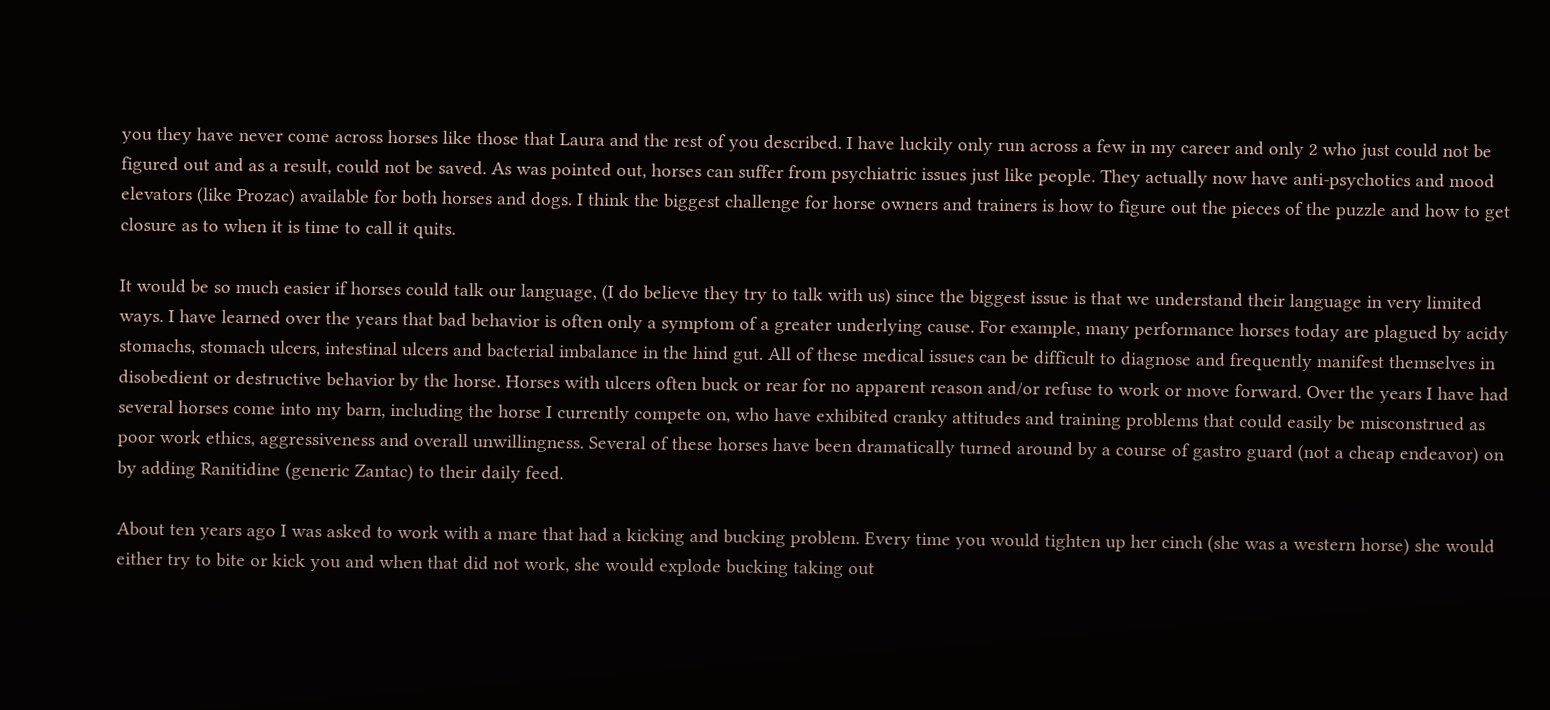you they have never come across horses like those that Laura and the rest of you described. I have luckily only run across a few in my career and only 2 who just could not be figured out and as a result, could not be saved. As was pointed out, horses can suffer from psychiatric issues just like people. They actually now have anti-psychotics and mood elevators (like Prozac) available for both horses and dogs. I think the biggest challenge for horse owners and trainers is how to figure out the pieces of the puzzle and how to get closure as to when it is time to call it quits.

It would be so much easier if horses could talk our language, (I do believe they try to talk with us) since the biggest issue is that we understand their language in very limited ways. I have learned over the years that bad behavior is often only a symptom of a greater underlying cause. For example, many performance horses today are plagued by acidy stomachs, stomach ulcers, intestinal ulcers and bacterial imbalance in the hind gut. All of these medical issues can be difficult to diagnose and frequently manifest themselves in disobedient or destructive behavior by the horse. Horses with ulcers often buck or rear for no apparent reason and/or refuse to work or move forward. Over the years I have had several horses come into my barn, including the horse I currently compete on, who have exhibited cranky attitudes and training problems that could easily be misconstrued as poor work ethics, aggressiveness and overall unwillingness. Several of these horses have been dramatically turned around by a course of gastro guard (not a cheap endeavor) on by adding Ranitidine (generic Zantac) to their daily feed.

About ten years ago I was asked to work with a mare that had a kicking and bucking problem. Every time you would tighten up her cinch (she was a western horse) she would either try to bite or kick you and when that did not work, she would explode bucking taking out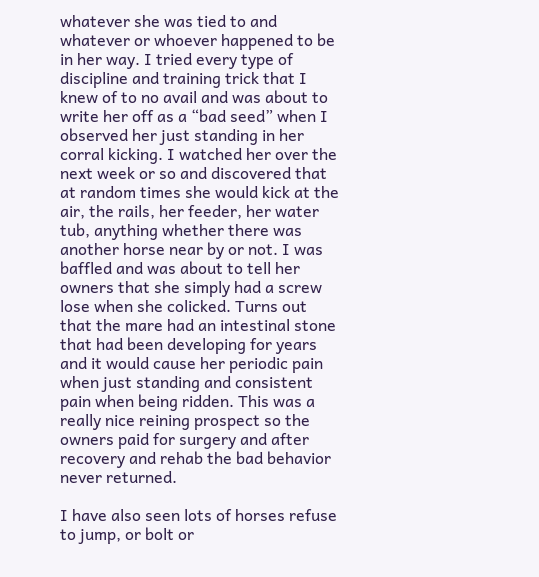whatever she was tied to and whatever or whoever happened to be in her way. I tried every type of discipline and training trick that I knew of to no avail and was about to write her off as a “bad seed” when I observed her just standing in her corral kicking. I watched her over the next week or so and discovered that at random times she would kick at the air, the rails, her feeder, her water tub, anything whether there was another horse near by or not. I was baffled and was about to tell her owners that she simply had a screw lose when she colicked. Turns out that the mare had an intestinal stone that had been developing for years and it would cause her periodic pain when just standing and consistent pain when being ridden. This was a really nice reining prospect so the owners paid for surgery and after recovery and rehab the bad behavior never returned.

I have also seen lots of horses refuse to jump, or bolt or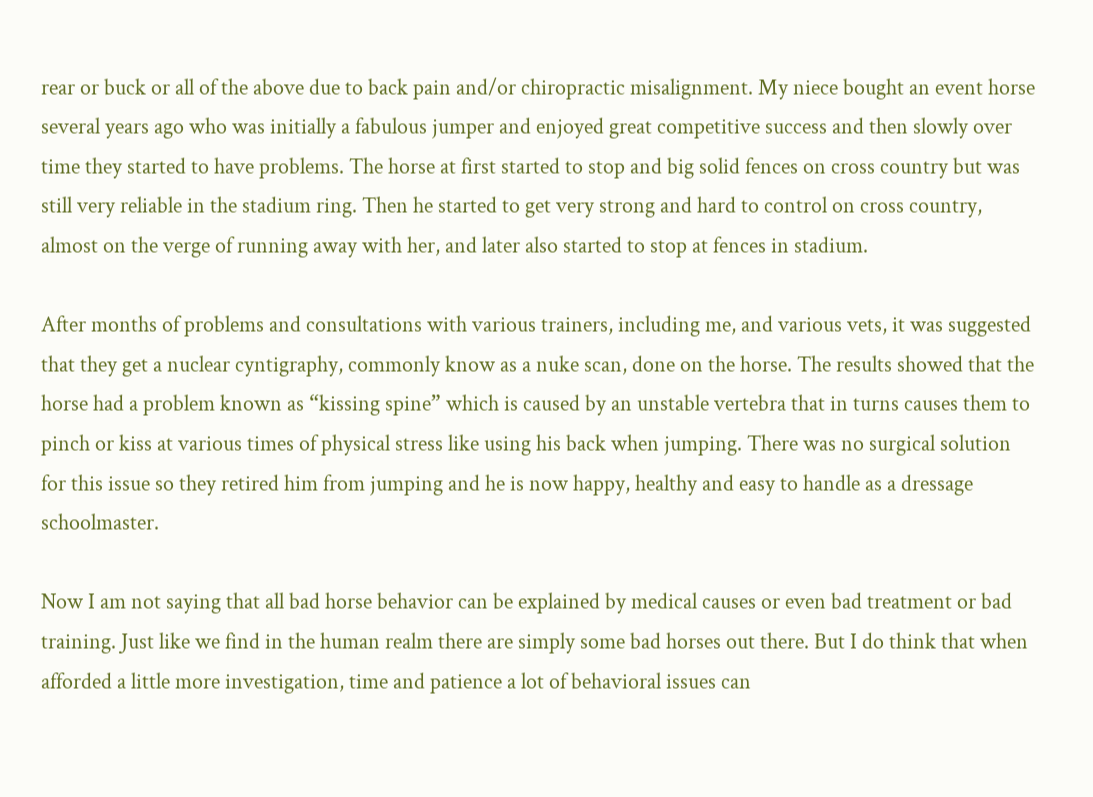rear or buck or all of the above due to back pain and/or chiropractic misalignment. My niece bought an event horse several years ago who was initially a fabulous jumper and enjoyed great competitive success and then slowly over time they started to have problems. The horse at first started to stop and big solid fences on cross country but was still very reliable in the stadium ring. Then he started to get very strong and hard to control on cross country, almost on the verge of running away with her, and later also started to stop at fences in stadium.

After months of problems and consultations with various trainers, including me, and various vets, it was suggested that they get a nuclear cyntigraphy, commonly know as a nuke scan, done on the horse. The results showed that the horse had a problem known as “kissing spine” which is caused by an unstable vertebra that in turns causes them to pinch or kiss at various times of physical stress like using his back when jumping. There was no surgical solution for this issue so they retired him from jumping and he is now happy, healthy and easy to handle as a dressage schoolmaster.

Now I am not saying that all bad horse behavior can be explained by medical causes or even bad treatment or bad training. Just like we find in the human realm there are simply some bad horses out there. But I do think that when afforded a little more investigation, time and patience a lot of behavioral issues can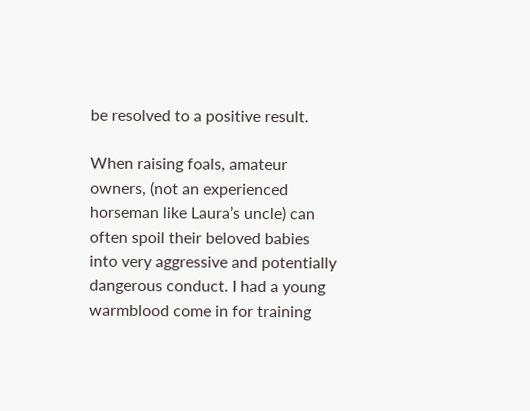be resolved to a positive result.

When raising foals, amateur owners, (not an experienced horseman like Laura’s uncle) can often spoil their beloved babies into very aggressive and potentially dangerous conduct. I had a young warmblood come in for training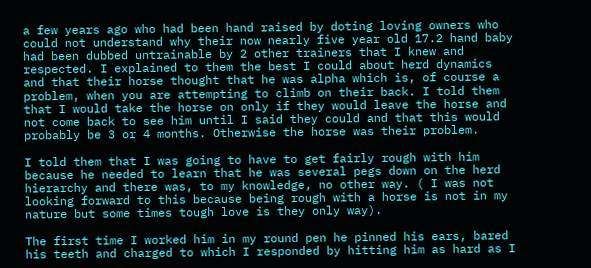a few years ago who had been hand raised by doting loving owners who could not understand why their now nearly five year old 17.2 hand baby had been dubbed untrainable by 2 other trainers that I knew and respected. I explained to them the best I could about herd dynamics and that their horse thought that he was alpha which is, of course a problem, when you are attempting to climb on their back. I told them that I would take the horse on only if they would leave the horse and not come back to see him until I said they could and that this would probably be 3 or 4 months. Otherwise the horse was their problem.

I told them that I was going to have to get fairly rough with him because he needed to learn that he was several pegs down on the herd hierarchy and there was, to my knowledge, no other way. ( I was not looking forward to this because being rough with a horse is not in my nature but some times tough love is they only way).

The first time I worked him in my round pen he pinned his ears, bared his teeth and charged to which I responded by hitting him as hard as I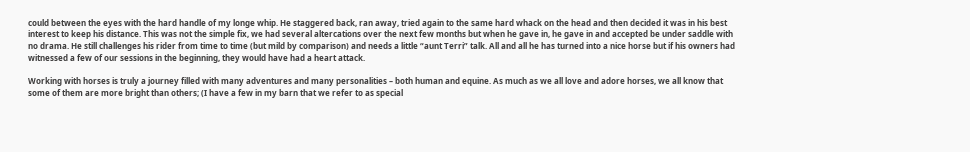could between the eyes with the hard handle of my longe whip. He staggered back, ran away, tried again to the same hard whack on the head and then decided it was in his best interest to keep his distance. This was not the simple fix, we had several altercations over the next few months but when he gave in, he gave in and accepted be under saddle with no drama. He still challenges his rider from time to time (but mild by comparison) and needs a little “aunt Terri” talk. All and all he has turned into a nice horse but if his owners had witnessed a few of our sessions in the beginning, they would have had a heart attack.

Working with horses is truly a journey filled with many adventures and many personalities – both human and equine. As much as we all love and adore horses, we all know that some of them are more bright than others; (I have a few in my barn that we refer to as special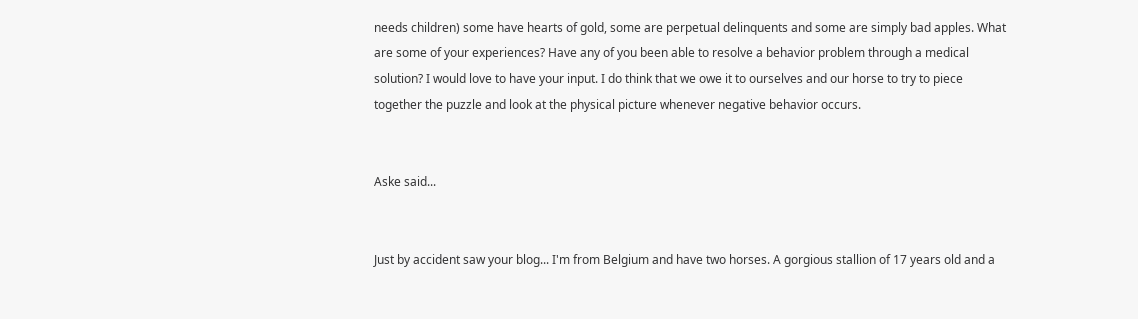needs children) some have hearts of gold, some are perpetual delinquents and some are simply bad apples. What are some of your experiences? Have any of you been able to resolve a behavior problem through a medical solution? I would love to have your input. I do think that we owe it to ourselves and our horse to try to piece together the puzzle and look at the physical picture whenever negative behavior occurs.


Aske said...


Just by accident saw your blog... I'm from Belgium and have two horses. A gorgious stallion of 17 years old and a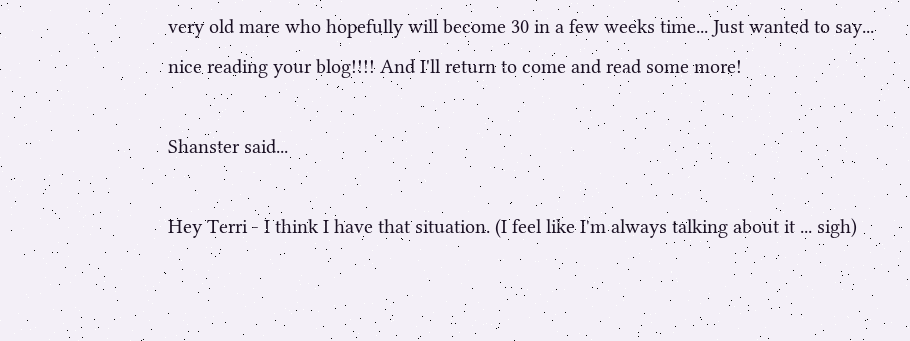very old mare who hopefully will become 30 in a few weeks time... Just wanted to say... nice reading your blog!!!! And I'll return to come and read some more!

Shanster said...

Hey Terri - I think I have that situation. (I feel like I'm always talking about it ... sigh)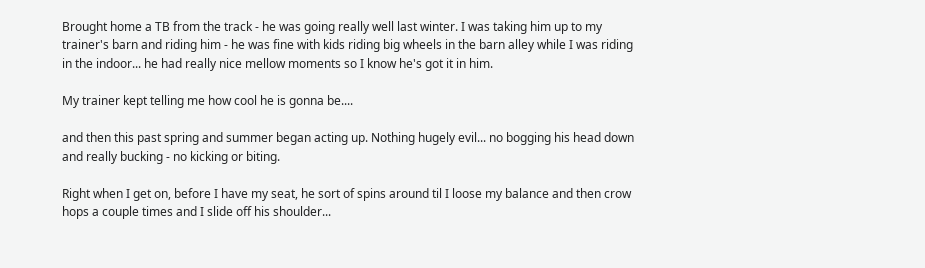Brought home a TB from the track - he was going really well last winter. I was taking him up to my trainer's barn and riding him - he was fine with kids riding big wheels in the barn alley while I was riding in the indoor... he had really nice mellow moments so I know he's got it in him.

My trainer kept telling me how cool he is gonna be....

and then this past spring and summer began acting up. Nothing hugely evil... no bogging his head down and really bucking - no kicking or biting.

Right when I get on, before I have my seat, he sort of spins around til I loose my balance and then crow hops a couple times and I slide off his shoulder...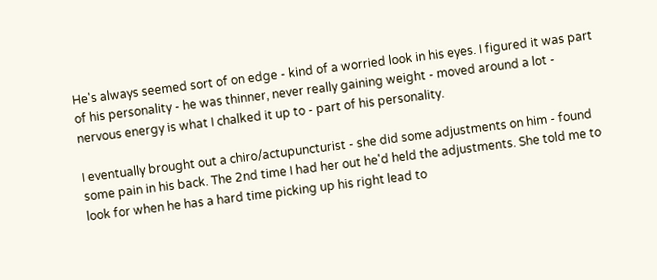He's always seemed sort of on edge - kind of a worried look in his eyes. I figured it was part of his personality - he was thinner, never really gaining weight - moved around a lot - nervous energy is what I chalked it up to - part of his personality.

I eventually brought out a chiro/actupuncturist - she did some adjustments on him - found some pain in his back. The 2nd time I had her out he'd held the adjustments. She told me to look for when he has a hard time picking up his right lead to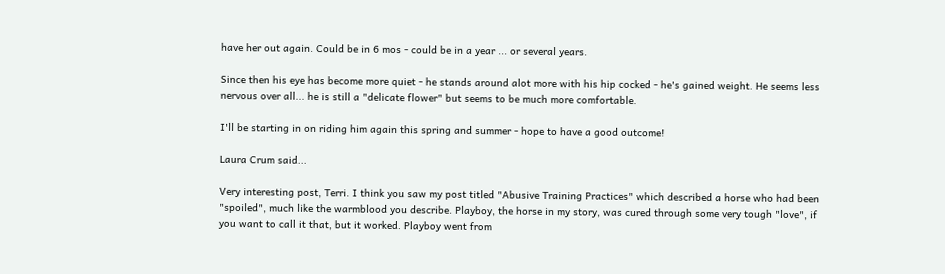have her out again. Could be in 6 mos - could be in a year ... or several years.

Since then his eye has become more quiet - he stands around alot more with his hip cocked - he's gained weight. He seems less nervous over all... he is still a "delicate flower" but seems to be much more comfortable.

I'll be starting in on riding him again this spring and summer - hope to have a good outcome!

Laura Crum said...

Very interesting post, Terri. I think you saw my post titled "Abusive Training Practices" which described a horse who had been "spoiled", much like the warmblood you describe. Playboy, the horse in my story, was cured through some very tough "love", if you want to call it that, but it worked. Playboy went from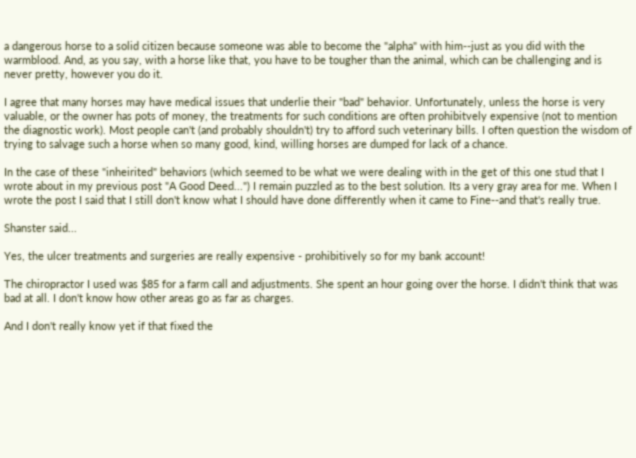a dangerous horse to a solid citizen because someone was able to become the "alpha" with him--just as you did with the warmblood. And, as you say, with a horse like that, you have to be tougher than the animal, which can be challenging and is never pretty, however you do it.

I agree that many horses may have medical issues that underlie their "bad" behavior. Unfortunately, unless the horse is very valuable, or the owner has pots of money, the treatments for such conditions are often prohibitvely expensive (not to mention the diagnostic work). Most people can't (and probably shouldn't) try to afford such veterinary bills. I often question the wisdom of trying to salvage such a horse when so many good, kind, willing horses are dumped for lack of a chance.

In the case of these "inheirited" behaviors (which seemed to be what we were dealing with in the get of this one stud that I wrote about in my previous post "A Good Deed...") I remain puzzled as to the best solution. Its a very gray area for me. When I wrote the post I said that I still don't know what I should have done differently when it came to Fine--and that's really true.

Shanster said...

Yes, the ulcer treatments and surgeries are really expensive - prohibitively so for my bank account!

The chiropractor I used was $85 for a farm call and adjustments. She spent an hour going over the horse. I didn't think that was bad at all. I don't know how other areas go as far as charges.

And I don't really know yet if that fixed the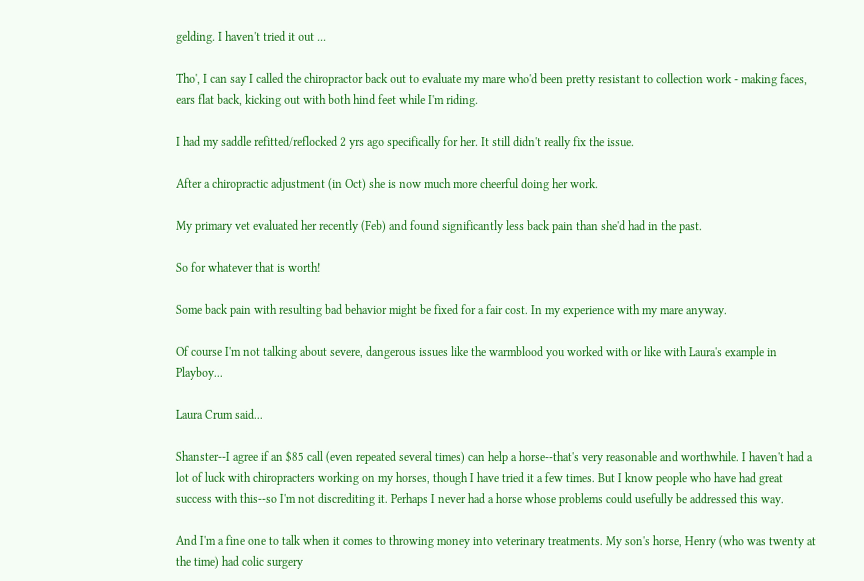gelding. I haven't tried it out ...

Tho', I can say I called the chiropractor back out to evaluate my mare who'd been pretty resistant to collection work - making faces, ears flat back, kicking out with both hind feet while I'm riding.

I had my saddle refitted/reflocked 2 yrs ago specifically for her. It still didn't really fix the issue.

After a chiropractic adjustment (in Oct) she is now much more cheerful doing her work.

My primary vet evaluated her recently (Feb) and found significantly less back pain than she'd had in the past.

So for whatever that is worth!

Some back pain with resulting bad behavior might be fixed for a fair cost. In my experience with my mare anyway.

Of course I'm not talking about severe, dangerous issues like the warmblood you worked with or like with Laura's example in Playboy...

Laura Crum said...

Shanster--I agree if an $85 call (even repeated several times) can help a horse--that's very reasonable and worthwhile. I haven't had a lot of luck with chiropracters working on my horses, though I have tried it a few times. But I know people who have had great success with this--so I'm not discrediting it. Perhaps I never had a horse whose problems could usefully be addressed this way.

And I'm a fine one to talk when it comes to throwing money into veterinary treatments. My son's horse, Henry (who was twenty at the time) had colic surgery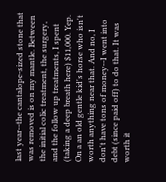last year--the cantalope-sized stone that was removed is on my mantle. Between the initial colic treatment, the surgery, and the follow up treatments, I spent (taking a deep breath here) $11,000. Yep. On a an old gentle kid's horse who isn't worth anything near that. And no, I don't have tons of money--I went into debt (since paid off) to do that. It was worth it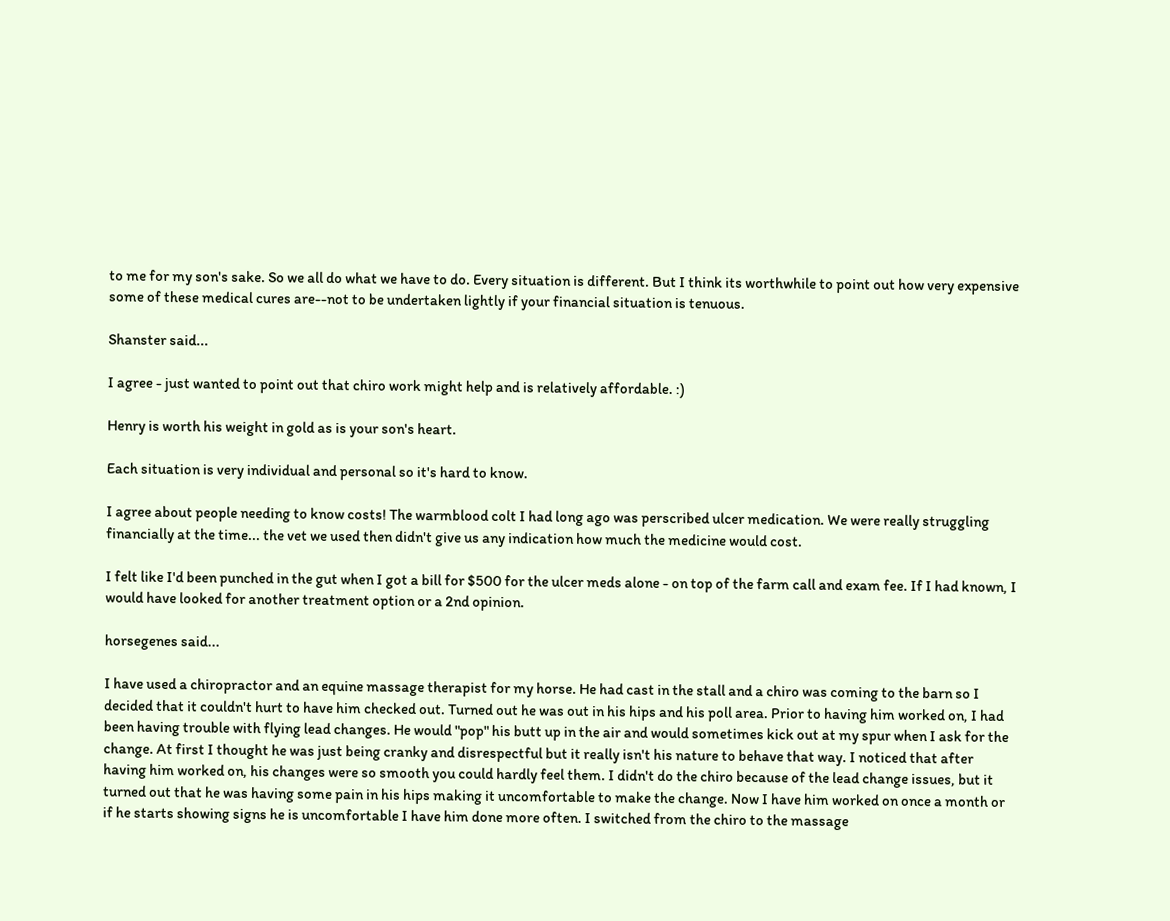to me for my son's sake. So we all do what we have to do. Every situation is different. But I think its worthwhile to point out how very expensive some of these medical cures are--not to be undertaken lightly if your financial situation is tenuous.

Shanster said...

I agree - just wanted to point out that chiro work might help and is relatively affordable. :)

Henry is worth his weight in gold as is your son's heart.

Each situation is very individual and personal so it's hard to know.

I agree about people needing to know costs! The warmblood colt I had long ago was perscribed ulcer medication. We were really struggling financially at the time... the vet we used then didn't give us any indication how much the medicine would cost.

I felt like I'd been punched in the gut when I got a bill for $500 for the ulcer meds alone - on top of the farm call and exam fee. If I had known, I would have looked for another treatment option or a 2nd opinion.

horsegenes said...

I have used a chiropractor and an equine massage therapist for my horse. He had cast in the stall and a chiro was coming to the barn so I decided that it couldn't hurt to have him checked out. Turned out he was out in his hips and his poll area. Prior to having him worked on, I had been having trouble with flying lead changes. He would "pop" his butt up in the air and would sometimes kick out at my spur when I ask for the change. At first I thought he was just being cranky and disrespectful but it really isn't his nature to behave that way. I noticed that after having him worked on, his changes were so smooth you could hardly feel them. I didn't do the chiro because of the lead change issues, but it turned out that he was having some pain in his hips making it uncomfortable to make the change. Now I have him worked on once a month or if he starts showing signs he is uncomfortable I have him done more often. I switched from the chiro to the massage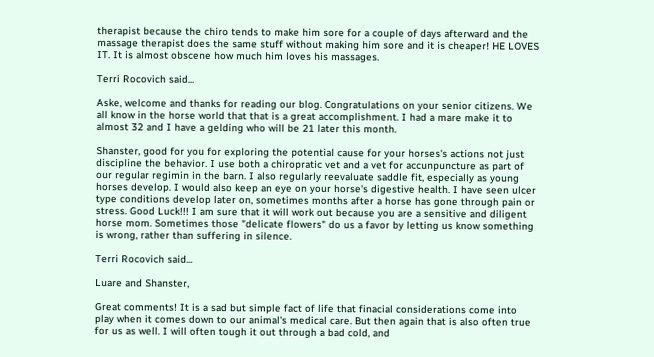therapist because the chiro tends to make him sore for a couple of days afterward and the massage therapist does the same stuff without making him sore and it is cheaper! HE LOVES IT. It is almost obscene how much him loves his massages.

Terri Rocovich said...

Aske, welcome and thanks for reading our blog. Congratulations on your senior citizens. We all know in the horse world that that is a great accomplishment. I had a mare make it to almost 32 and I have a gelding who will be 21 later this month.

Shanster, good for you for exploring the potential cause for your horses's actions not just discipline the behavior. I use both a chiropratic vet and a vet for accunpuncture as part of our regular regimin in the barn. I also regularly reevaluate saddle fit, especially as young horses develop. I would also keep an eye on your horse's digestive health. I have seen ulcer type conditions develop later on, sometimes months after a horse has gone through pain or stress. Good Luck!!! I am sure that it will work out because you are a sensitive and diligent horse mom. Sometimes those "delicate flowers" do us a favor by letting us know something is wrong, rather than suffering in silence.

Terri Rocovich said...

Luare and Shanster,

Great comments! It is a sad but simple fact of life that finacial considerations come into play when it comes down to our animal's medical care. But then again that is also often true for us as well. I will often tough it out through a bad cold, and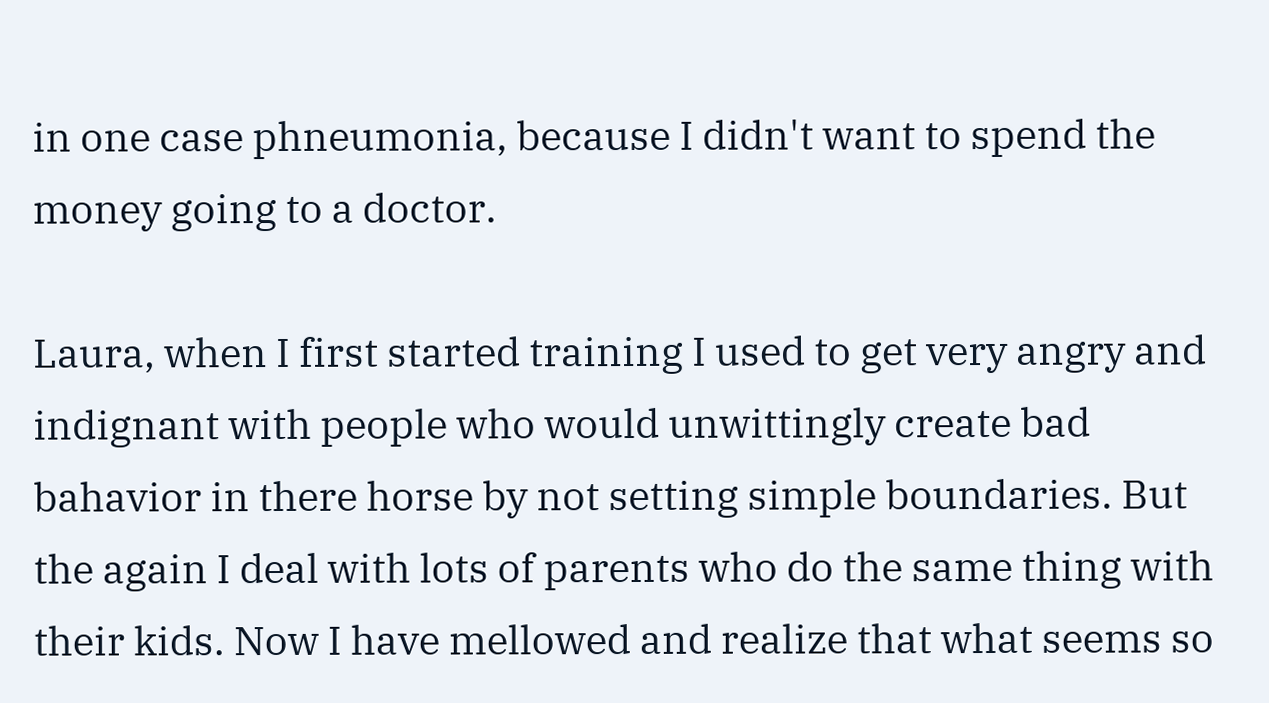in one case phneumonia, because I didn't want to spend the money going to a doctor.

Laura, when I first started training I used to get very angry and indignant with people who would unwittingly create bad bahavior in there horse by not setting simple boundaries. But the again I deal with lots of parents who do the same thing with their kids. Now I have mellowed and realize that what seems so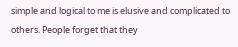simple and logical to me is elusive and complicated to others. People forget that they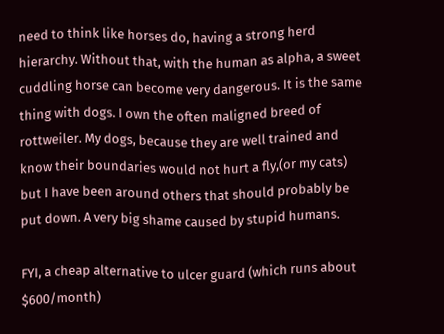need to think like horses do, having a strong herd hierarchy. Without that, with the human as alpha, a sweet cuddling horse can become very dangerous. It is the same thing with dogs. I own the often maligned breed of rottweiler. My dogs, because they are well trained and know their boundaries would not hurt a fly,(or my cats) but I have been around others that should probably be put down. A very big shame caused by stupid humans.

FYI, a cheap alternative to ulcer guard (which runs about $600/month)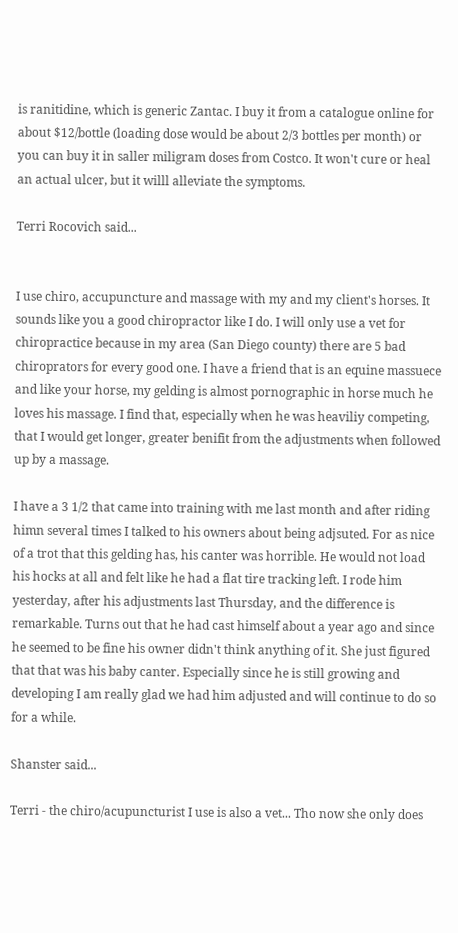is ranitidine, which is generic Zantac. I buy it from a catalogue online for about $12/bottle (loading dose would be about 2/3 bottles per month) or you can buy it in saller miligram doses from Costco. It won't cure or heal an actual ulcer, but it willl alleviate the symptoms.

Terri Rocovich said...


I use chiro, accupuncture and massage with my and my client's horses. It sounds like you a good chiropractor like I do. I will only use a vet for chiropractice because in my area (San Diego county) there are 5 bad chiroprators for every good one. I have a friend that is an equine massuece and like your horse, my gelding is almost pornographic in horse much he loves his massage. I find that, especially when he was heaviliy competing, that I would get longer, greater benifit from the adjustments when followed up by a massage.

I have a 3 1/2 that came into training with me last month and after riding himn several times I talked to his owners about being adjsuted. For as nice of a trot that this gelding has, his canter was horrible. He would not load his hocks at all and felt like he had a flat tire tracking left. I rode him yesterday, after his adjustments last Thursday, and the difference is remarkable. Turns out that he had cast himself about a year ago and since he seemed to be fine his owner didn't think anything of it. She just figured that that was his baby canter. Especially since he is still growing and developing I am really glad we had him adjusted and will continue to do so for a while.

Shanster said...

Terri - the chiro/acupuncturist I use is also a vet... Tho now she only does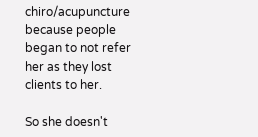chiro/acupuncture because people began to not refer her as they lost clients to her.

So she doesn't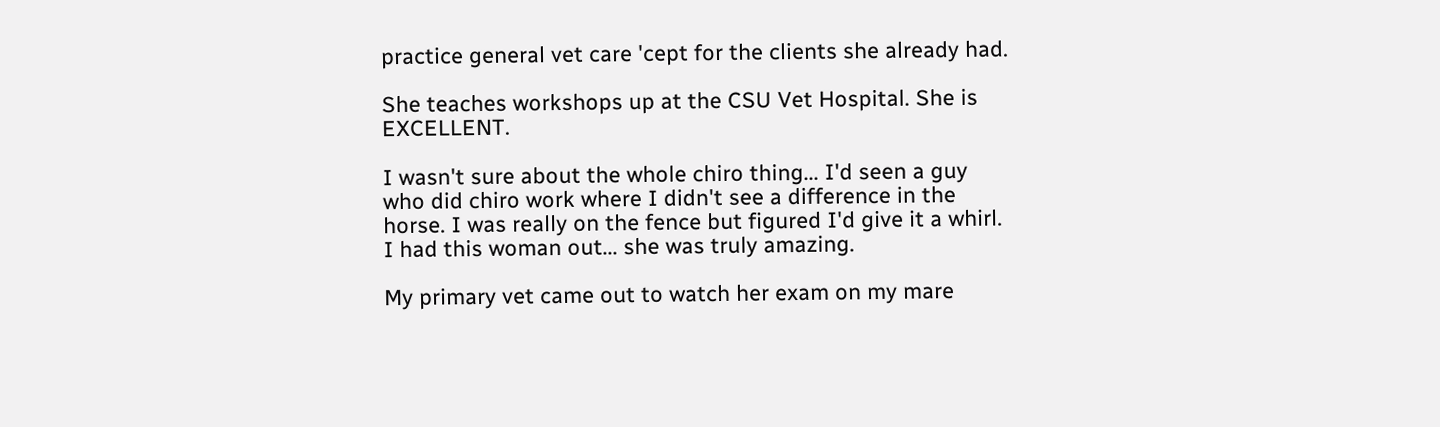practice general vet care 'cept for the clients she already had.

She teaches workshops up at the CSU Vet Hospital. She is EXCELLENT.

I wasn't sure about the whole chiro thing... I'd seen a guy who did chiro work where I didn't see a difference in the horse. I was really on the fence but figured I'd give it a whirl. I had this woman out... she was truly amazing.

My primary vet came out to watch her exam on my mare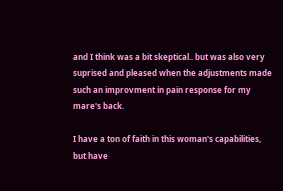and I think was a bit skeptical.. but was also very suprised and pleased when the adjustments made such an improvment in pain response for my mare's back.

I have a ton of faith in this woman's capabilities, but have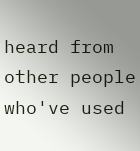heard from other people who've used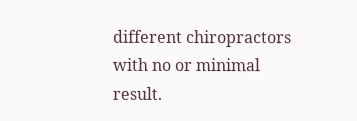different chiropractors with no or minimal result.